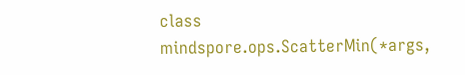class mindspore.ops.ScatterMin(*args,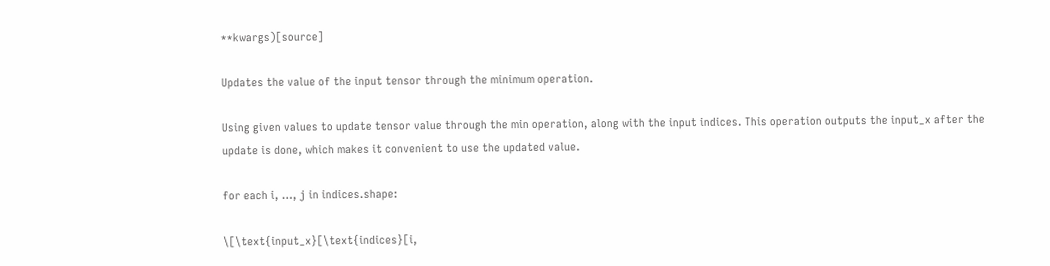**kwargs)[source]

Updates the value of the input tensor through the minimum operation.

Using given values to update tensor value through the min operation, along with the input indices. This operation outputs the input_x after the update is done, which makes it convenient to use the updated value.

for each i, …, j in indices.shape:

\[\text{input_x}[\text{indices}[i,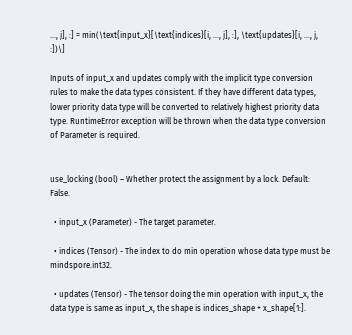..., j], :] = min(\text{input_x}[\text{indices}[i, ..., j], :], \text{updates}[i, ..., j, :])\]

Inputs of input_x and updates comply with the implicit type conversion rules to make the data types consistent. If they have different data types, lower priority data type will be converted to relatively highest priority data type. RuntimeError exception will be thrown when the data type conversion of Parameter is required.


use_locking (bool) – Whether protect the assignment by a lock. Default: False.

  • input_x (Parameter) - The target parameter.

  • indices (Tensor) - The index to do min operation whose data type must be mindspore.int32.

  • updates (Tensor) - The tensor doing the min operation with input_x, the data type is same as input_x, the shape is indices_shape + x_shape[1:].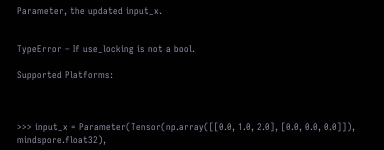Parameter, the updated input_x.


TypeError – If use_locking is not a bool.

Supported Platforms:



>>> input_x = Parameter(Tensor(np.array([[0.0, 1.0, 2.0], [0.0, 0.0, 0.0]]), mindspore.float32),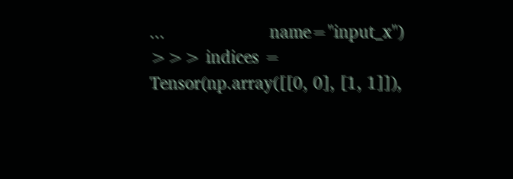...                     name="input_x")
>>> indices = Tensor(np.array([[0, 0], [1, 1]]),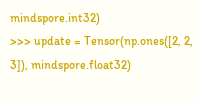mindspore.int32)
>>> update = Tensor(np.ones([2, 2, 3]), mindspore.float32)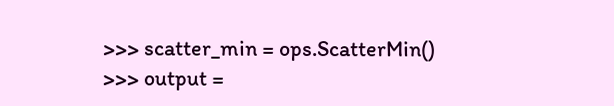>>> scatter_min = ops.ScatterMin()
>>> output =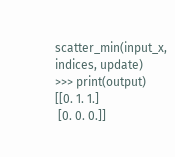scatter_min(input_x, indices, update)
>>> print(output)
[[0. 1. 1.]
 [0. 0. 0.]]